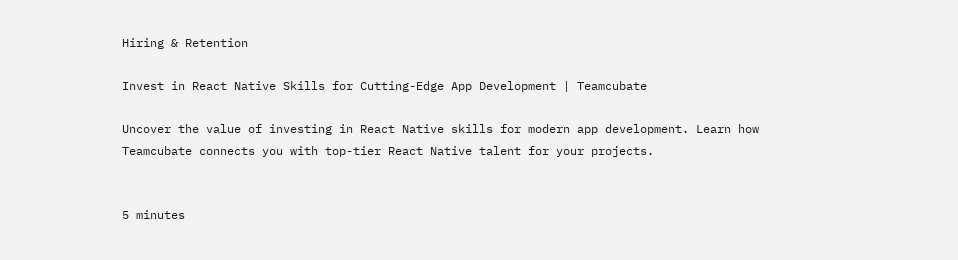Hiring & Retention

Invest in React Native Skills for Cutting-Edge App Development | Teamcubate

Uncover the value of investing in React Native skills for modern app development. Learn how Teamcubate connects you with top-tier React Native talent for your projects.


5 minutes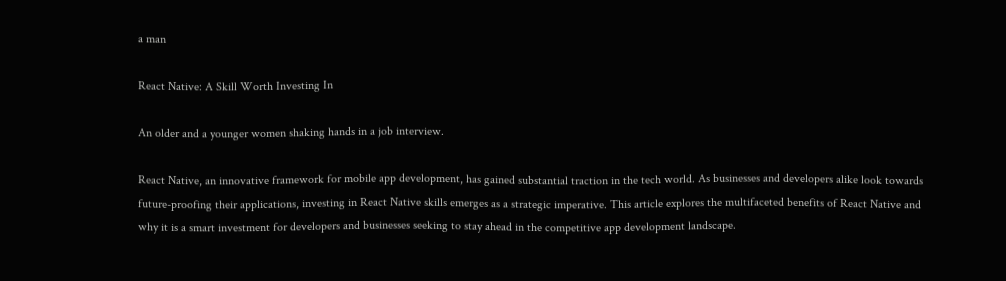a man

React Native: A Skill Worth Investing In

An older and a younger women shaking hands in a job interview.

React Native, an innovative framework for mobile app development, has gained substantial traction in the tech world. As businesses and developers alike look towards future-proofing their applications, investing in React Native skills emerges as a strategic imperative. This article explores the multifaceted benefits of React Native and why it is a smart investment for developers and businesses seeking to stay ahead in the competitive app development landscape.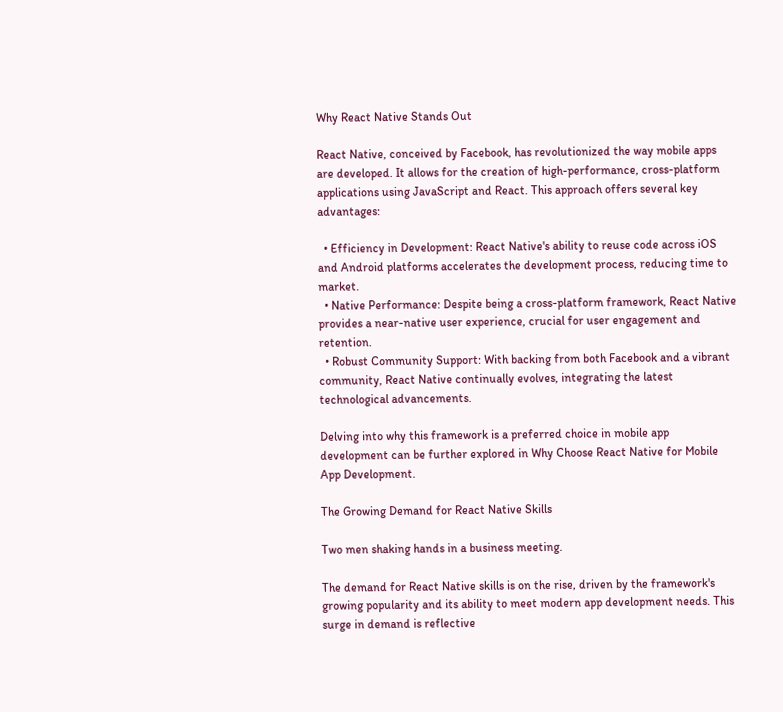Why React Native Stands Out

React Native, conceived by Facebook, has revolutionized the way mobile apps are developed. It allows for the creation of high-performance, cross-platform applications using JavaScript and React. This approach offers several key advantages:

  • Efficiency in Development: React Native's ability to reuse code across iOS and Android platforms accelerates the development process, reducing time to market.
  • Native Performance: Despite being a cross-platform framework, React Native provides a near-native user experience, crucial for user engagement and retention.
  • Robust Community Support: With backing from both Facebook and a vibrant community, React Native continually evolves, integrating the latest technological advancements.

Delving into why this framework is a preferred choice in mobile app development can be further explored in Why Choose React Native for Mobile App Development.

The Growing Demand for React Native Skills

Two men shaking hands in a business meeting.

The demand for React Native skills is on the rise, driven by the framework's growing popularity and its ability to meet modern app development needs. This surge in demand is reflective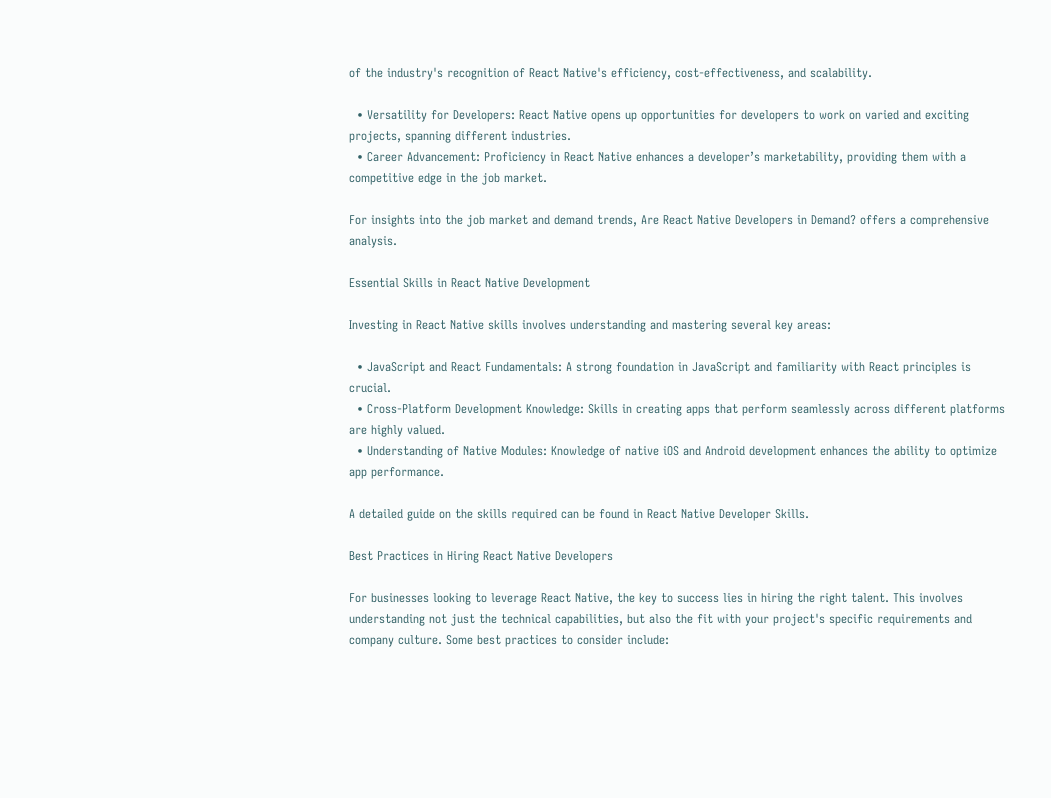of the industry's recognition of React Native's efficiency, cost-effectiveness, and scalability.

  • Versatility for Developers: React Native opens up opportunities for developers to work on varied and exciting projects, spanning different industries.
  • Career Advancement: Proficiency in React Native enhances a developer’s marketability, providing them with a competitive edge in the job market.

For insights into the job market and demand trends, Are React Native Developers in Demand? offers a comprehensive analysis.

Essential Skills in React Native Development

Investing in React Native skills involves understanding and mastering several key areas:

  • JavaScript and React Fundamentals: A strong foundation in JavaScript and familiarity with React principles is crucial.
  • Cross-Platform Development Knowledge: Skills in creating apps that perform seamlessly across different platforms are highly valued.
  • Understanding of Native Modules: Knowledge of native iOS and Android development enhances the ability to optimize app performance.

A detailed guide on the skills required can be found in React Native Developer Skills.

Best Practices in Hiring React Native Developers

For businesses looking to leverage React Native, the key to success lies in hiring the right talent. This involves understanding not just the technical capabilities, but also the fit with your project's specific requirements and company culture. Some best practices to consider include: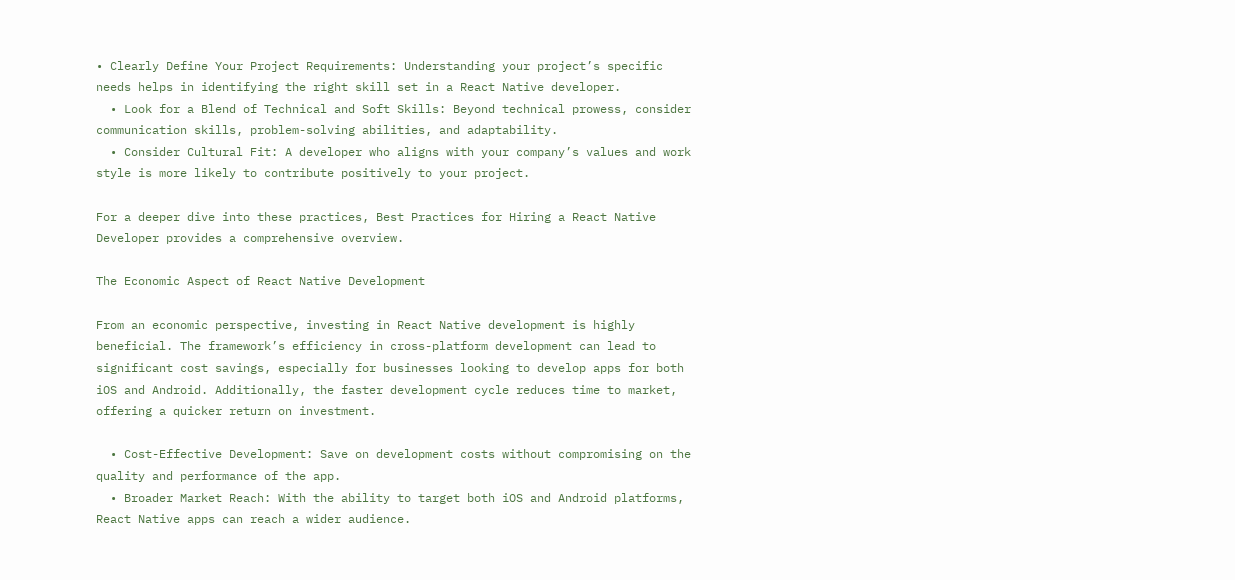• Clearly Define Your Project Requirements: Understanding your project’s specific needs helps in identifying the right skill set in a React Native developer.
  • Look for a Blend of Technical and Soft Skills: Beyond technical prowess, consider communication skills, problem-solving abilities, and adaptability.
  • Consider Cultural Fit: A developer who aligns with your company’s values and work style is more likely to contribute positively to your project.

For a deeper dive into these practices, Best Practices for Hiring a React Native Developer provides a comprehensive overview.

The Economic Aspect of React Native Development

From an economic perspective, investing in React Native development is highly beneficial. The framework’s efficiency in cross-platform development can lead to significant cost savings, especially for businesses looking to develop apps for both iOS and Android. Additionally, the faster development cycle reduces time to market, offering a quicker return on investment.

  • Cost-Effective Development: Save on development costs without compromising on the quality and performance of the app.
  • Broader Market Reach: With the ability to target both iOS and Android platforms, React Native apps can reach a wider audience.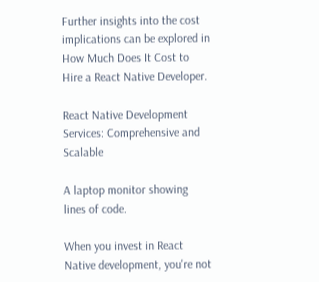Further insights into the cost implications can be explored in How Much Does It Cost to Hire a React Native Developer.

React Native Development Services: Comprehensive and Scalable

A laptop monitor showing lines of code.

When you invest in React Native development, you're not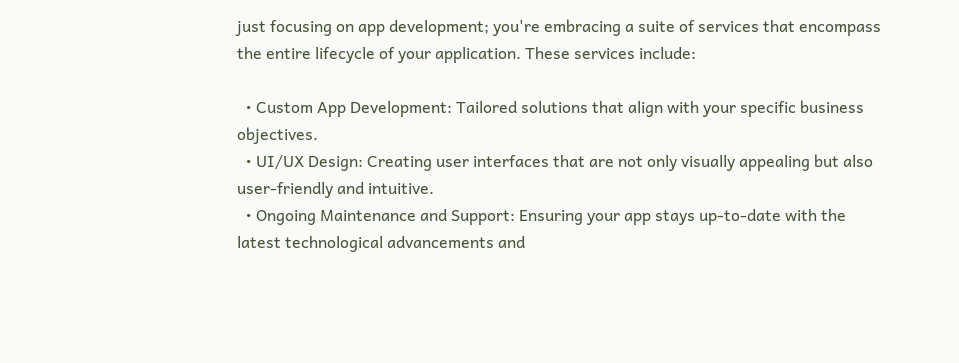just focusing on app development; you're embracing a suite of services that encompass the entire lifecycle of your application. These services include:

  • Custom App Development: Tailored solutions that align with your specific business objectives.
  • UI/UX Design: Creating user interfaces that are not only visually appealing but also user-friendly and intuitive.
  • Ongoing Maintenance and Support: Ensuring your app stays up-to-date with the latest technological advancements and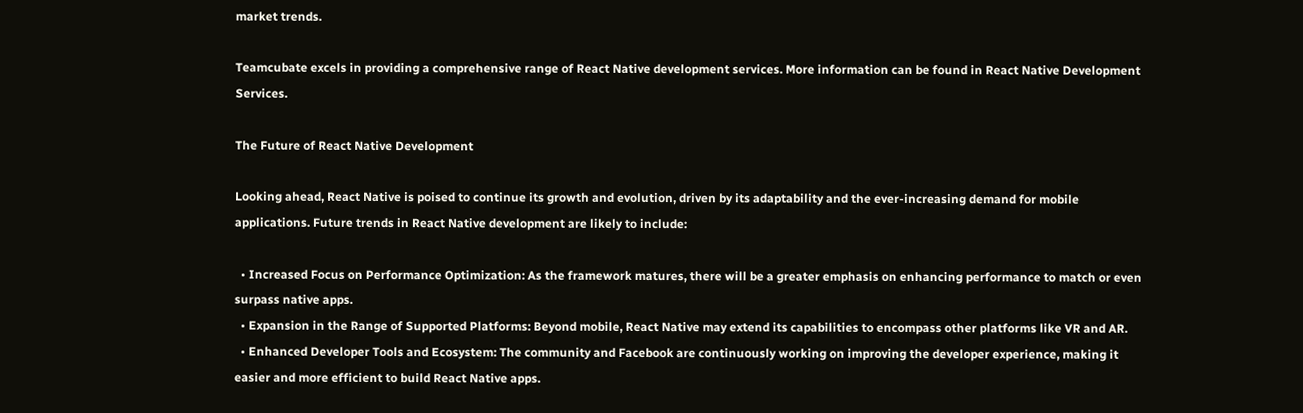market trends.

Teamcubate excels in providing a comprehensive range of React Native development services. More information can be found in React Native Development Services.

The Future of React Native Development

Looking ahead, React Native is poised to continue its growth and evolution, driven by its adaptability and the ever-increasing demand for mobile applications. Future trends in React Native development are likely to include:

  • Increased Focus on Performance Optimization: As the framework matures, there will be a greater emphasis on enhancing performance to match or even surpass native apps.
  • Expansion in the Range of Supported Platforms: Beyond mobile, React Native may extend its capabilities to encompass other platforms like VR and AR.
  • Enhanced Developer Tools and Ecosystem: The community and Facebook are continuously working on improving the developer experience, making it easier and more efficient to build React Native apps.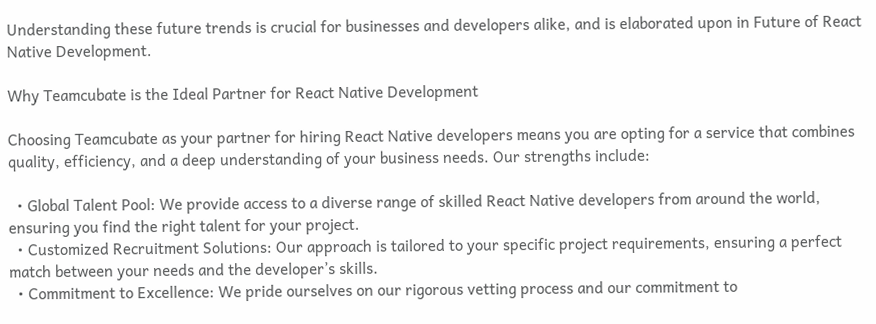Understanding these future trends is crucial for businesses and developers alike, and is elaborated upon in Future of React Native Development.

Why Teamcubate is the Ideal Partner for React Native Development

Choosing Teamcubate as your partner for hiring React Native developers means you are opting for a service that combines quality, efficiency, and a deep understanding of your business needs. Our strengths include:

  • Global Talent Pool: We provide access to a diverse range of skilled React Native developers from around the world, ensuring you find the right talent for your project.
  • Customized Recruitment Solutions: Our approach is tailored to your specific project requirements, ensuring a perfect match between your needs and the developer’s skills.
  • Commitment to Excellence: We pride ourselves on our rigorous vetting process and our commitment to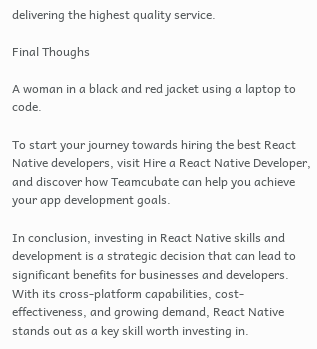delivering the highest quality service.

Final Thoughs

A woman in a black and red jacket using a laptop to code.

To start your journey towards hiring the best React Native developers, visit Hire a React Native Developer, and discover how Teamcubate can help you achieve your app development goals.

In conclusion, investing in React Native skills and development is a strategic decision that can lead to significant benefits for businesses and developers. With its cross-platform capabilities, cost-effectiveness, and growing demand, React Native stands out as a key skill worth investing in.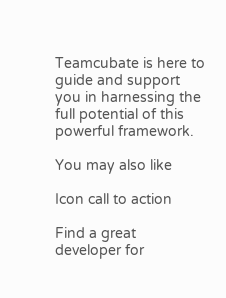Teamcubate is here to guide and support you in harnessing the full potential of this powerful framework.

You may also like

Icon call to action

Find a great developer for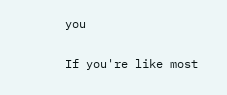you

If you're like most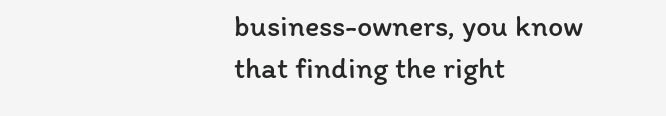business-owners, you know that finding the right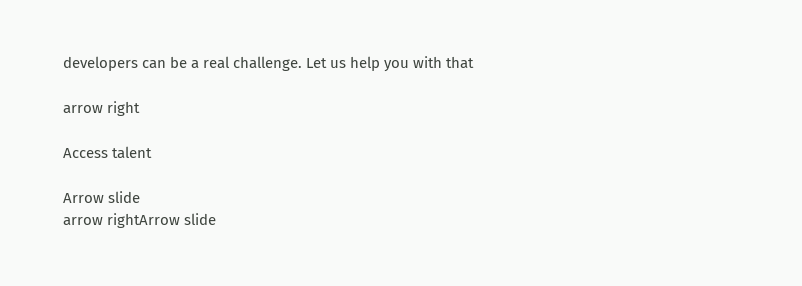developers can be a real challenge. Let us help you with that

arrow right

Access talent

Arrow slide
arrow rightArrow slide